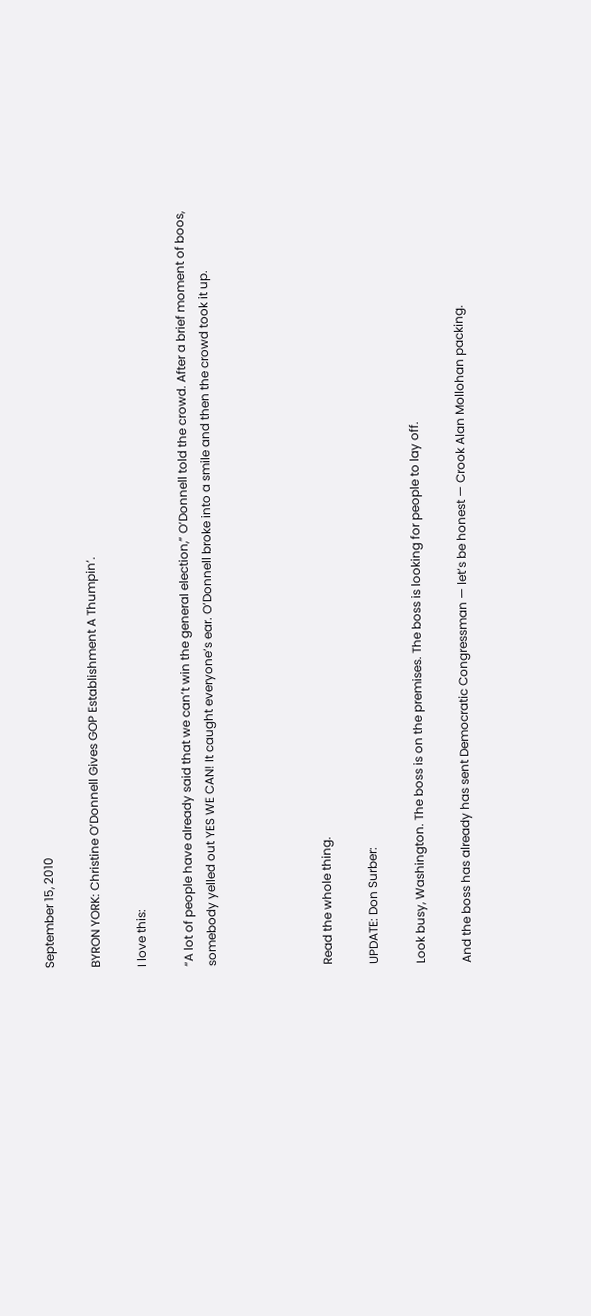September 15, 2010

BYRON YORK: Christine O’Donnell Gives GOP Establishment A Thumpin’.

I love this:

“A lot of people have already said that we can’t win the general election,” O’Donnell told the crowd. After a brief moment of boos, somebody yelled out YES WE CAN! It caught everyone’s ear. O’Donnell broke into a smile and then the crowd took it up.




Read the whole thing.

UPDATE: Don Surber:

Look busy, Washington. The boss is on the premises. The boss is looking for people to lay off.

And the boss has already has sent Democratic Congressman — let’s be honest — Crook Alan Mollohan packing.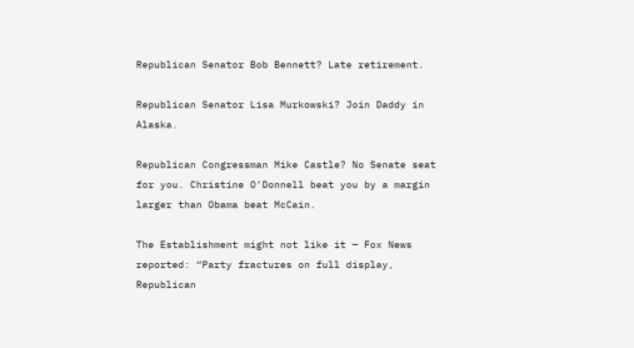Republican Senator Bob Bennett? Late retirement.

Republican Senator Lisa Murkowski? Join Daddy in Alaska.

Republican Congressman Mike Castle? No Senate seat for you. Christine O’Donnell beat you by a margin larger than Obama beat McCain.

The Establishment might not like it — Fox News reported: “Party fractures on full display, Republican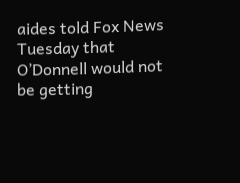aides told Fox News Tuesday that O’Donnell would not be getting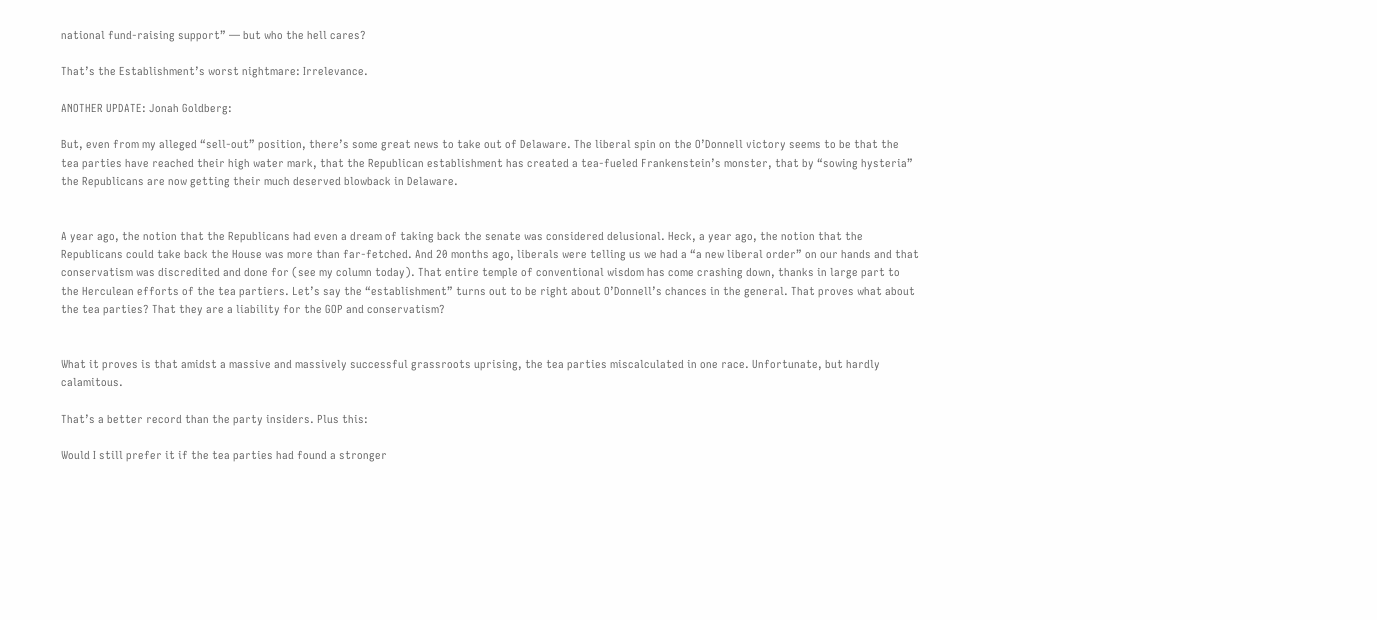national fund-raising support” — but who the hell cares?

That’s the Establishment’s worst nightmare: Irrelevance.

ANOTHER UPDATE: Jonah Goldberg:

But, even from my alleged “sell-out” position, there’s some great news to take out of Delaware. The liberal spin on the O’Donnell victory seems to be that the tea parties have reached their high water mark, that the Republican establishment has created a tea-fueled Frankenstein’s monster, that by “sowing hysteria” the Republicans are now getting their much deserved blowback in Delaware.


A year ago, the notion that the Republicans had even a dream of taking back the senate was considered delusional. Heck, a year ago, the notion that the Republicans could take back the House was more than far-fetched. And 20 months ago, liberals were telling us we had a “a new liberal order” on our hands and that conservatism was discredited and done for (see my column today). That entire temple of conventional wisdom has come crashing down, thanks in large part to the Herculean efforts of the tea partiers. Let’s say the “establishment” turns out to be right about O’Donnell’s chances in the general. That proves what about the tea parties? That they are a liability for the GOP and conservatism?


What it proves is that amidst a massive and massively successful grassroots uprising, the tea parties miscalculated in one race. Unfortunate, but hardly calamitous.

That’s a better record than the party insiders. Plus this:

Would I still prefer it if the tea parties had found a stronger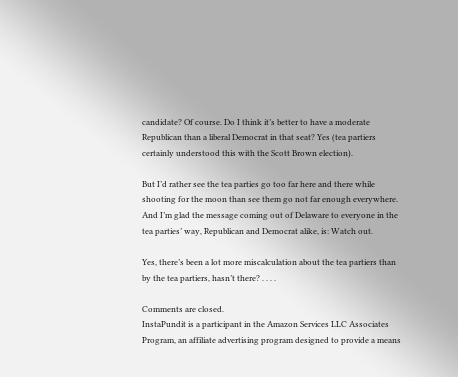candidate? Of course. Do I think it’s better to have a moderate Republican than a liberal Democrat in that seat? Yes (tea partiers certainly understood this with the Scott Brown election).

But I’d rather see the tea parties go too far here and there while shooting for the moon than see them go not far enough everywhere. And I’m glad the message coming out of Delaware to everyone in the tea parties’ way, Republican and Democrat alike, is: Watch out.

Yes, there’s been a lot more miscalculation about the tea partiers than by the tea partiers, hasn’t there? . . . .

Comments are closed.
InstaPundit is a participant in the Amazon Services LLC Associates Program, an affiliate advertising program designed to provide a means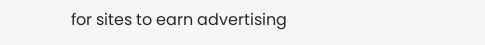for sites to earn advertising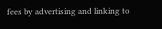fees by advertising and linking to